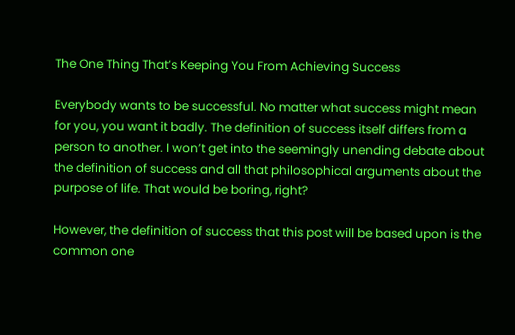The One Thing That’s Keeping You From Achieving Success

Everybody wants to be successful. No matter what success might mean for you, you want it badly. The definition of success itself differs from a person to another. I won’t get into the seemingly unending debate about the definition of success and all that philosophical arguments about the purpose of life. That would be boring, right?

However, the definition of success that this post will be based upon is the common one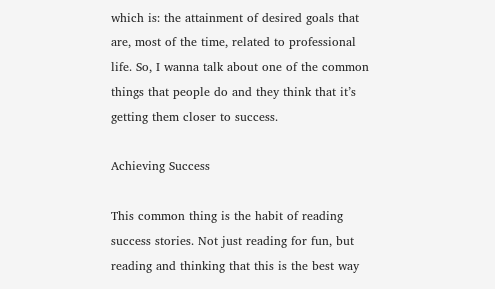which is: the attainment of desired goals that are, most of the time, related to professional life. So, I wanna talk about one of the common things that people do and they think that it’s getting them closer to success.

Achieving Success

This common thing is the habit of reading success stories. Not just reading for fun, but reading and thinking that this is the best way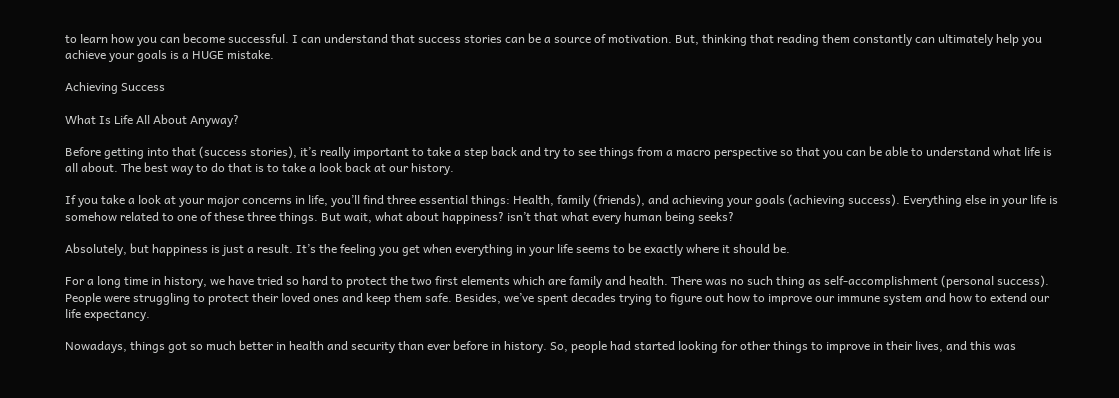to learn how you can become successful. I can understand that success stories can be a source of motivation. But, thinking that reading them constantly can ultimately help you achieve your goals is a HUGE mistake.

Achieving Success

What Is Life All About Anyway?

Before getting into that (success stories), it’s really important to take a step back and try to see things from a macro perspective so that you can be able to understand what life is all about. The best way to do that is to take a look back at our history.

If you take a look at your major concerns in life, you’ll find three essential things: Health, family (friends), and achieving your goals (achieving success). Everything else in your life is somehow related to one of these three things. But wait, what about happiness? isn’t that what every human being seeks?

Absolutely, but happiness is just a result. It’s the feeling you get when everything in your life seems to be exactly where it should be.

For a long time in history, we have tried so hard to protect the two first elements which are family and health. There was no such thing as self-accomplishment (personal success). People were struggling to protect their loved ones and keep them safe. Besides, we’ve spent decades trying to figure out how to improve our immune system and how to extend our life expectancy.

Nowadays, things got so much better in health and security than ever before in history. So, people had started looking for other things to improve in their lives, and this was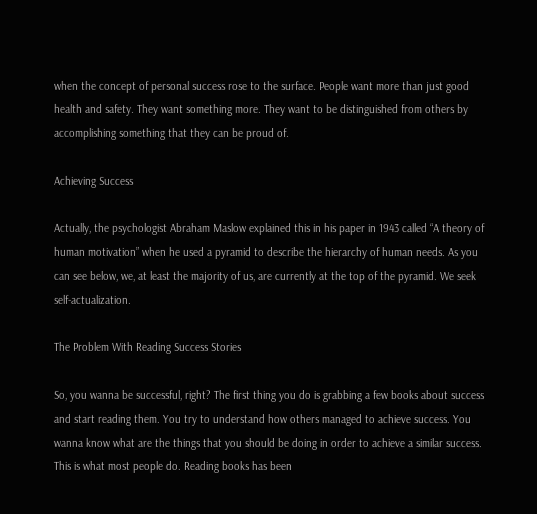when the concept of personal success rose to the surface. People want more than just good health and safety. They want something more. They want to be distinguished from others by accomplishing something that they can be proud of.

Achieving Success

Actually, the psychologist Abraham Maslow explained this in his paper in 1943 called “A theory of human motivation” when he used a pyramid to describe the hierarchy of human needs. As you can see below, we, at least the majority of us, are currently at the top of the pyramid. We seek self-actualization.

The Problem With Reading Success Stories

So, you wanna be successful, right? The first thing you do is grabbing a few books about success and start reading them. You try to understand how others managed to achieve success. You wanna know what are the things that you should be doing in order to achieve a similar success. This is what most people do. Reading books has been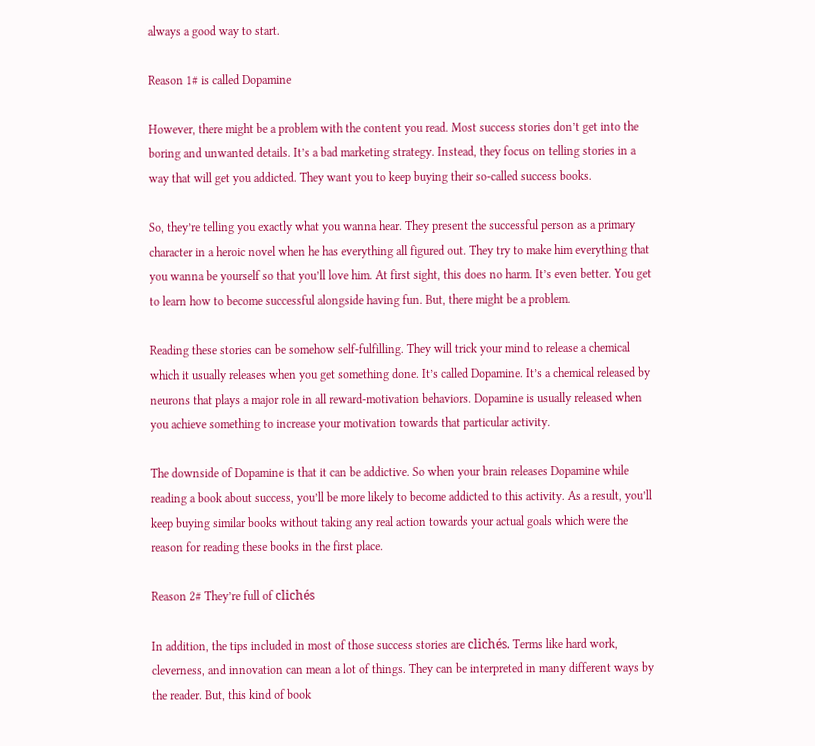always a good way to start.

Reason 1# is called Dopamine

However, there might be a problem with the content you read. Most success stories don’t get into the boring and unwanted details. It’s a bad marketing strategy. Instead, they focus on telling stories in a way that will get you addicted. They want you to keep buying their so-called success books.

So, they’re telling you exactly what you wanna hear. They present the successful person as a primary character in a heroic novel when he has everything all figured out. They try to make him everything that you wanna be yourself so that you’ll love him. At first sight, this does no harm. It’s even better. You get to learn how to become successful alongside having fun. But, there might be a problem.

Reading these stories can be somehow self-fulfilling. They will trick your mind to release a chemical which it usually releases when you get something done. It’s called Dopamine. It’s a chemical released by neurons that plays a major role in all reward-motivation behaviors. Dopamine is usually released when you achieve something to increase your motivation towards that particular activity.

The downside of Dopamine is that it can be addictive. So when your brain releases Dopamine while reading a book about success, you’ll be more likely to become addicted to this activity. As a result, you’ll keep buying similar books without taking any real action towards your actual goals which were the reason for reading these books in the first place.

Reason 2# They’re full of clichés

In addition, the tips included in most of those success stories are clichés. Terms like hard work, cleverness, and innovation can mean a lot of things. They can be interpreted in many different ways by the reader. But, this kind of book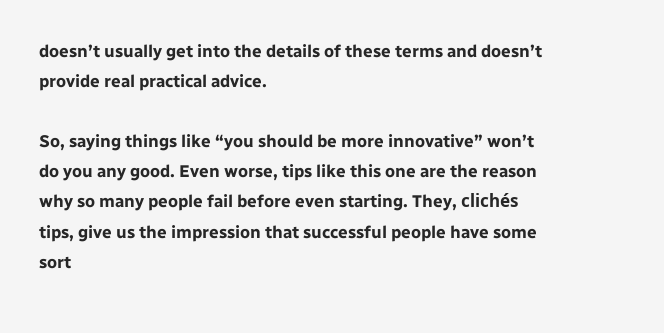doesn’t usually get into the details of these terms and doesn’t provide real practical advice.

So, saying things like “you should be more innovative” won’t do you any good. Even worse, tips like this one are the reason why so many people fail before even starting. They, clichés tips, give us the impression that successful people have some sort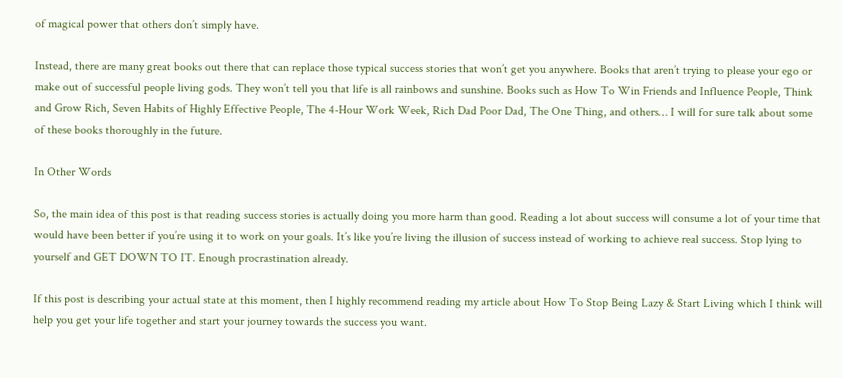of magical power that others don’t simply have.

Instead, there are many great books out there that can replace those typical success stories that won’t get you anywhere. Books that aren’t trying to please your ego or make out of successful people living gods. They won’t tell you that life is all rainbows and sunshine. Books such as How To Win Friends and Influence People, Think and Grow Rich, Seven Habits of Highly Effective People, The 4-Hour Work Week, Rich Dad Poor Dad, The One Thing, and others… I will for sure talk about some of these books thoroughly in the future.

In Other Words

So, the main idea of this post is that reading success stories is actually doing you more harm than good. Reading a lot about success will consume a lot of your time that would have been better if you’re using it to work on your goals. It’s like you’re living the illusion of success instead of working to achieve real success. Stop lying to yourself and GET DOWN TO IT. Enough procrastination already.

If this post is describing your actual state at this moment, then I highly recommend reading my article about How To Stop Being Lazy & Start Living which I think will help you get your life together and start your journey towards the success you want.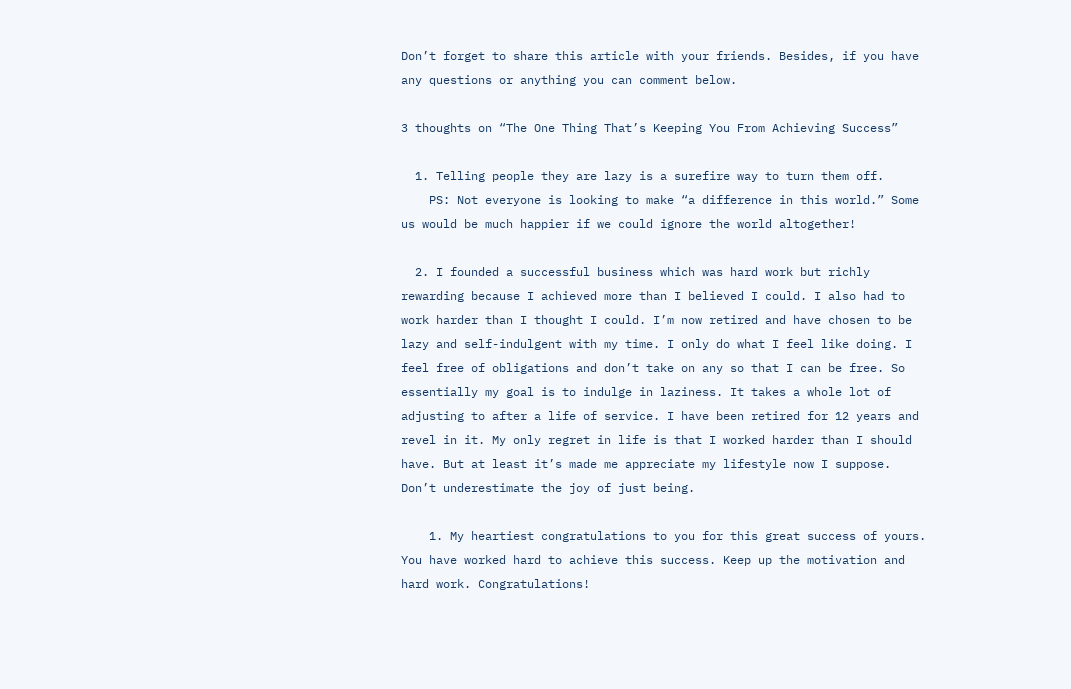Don’t forget to share this article with your friends. Besides, if you have any questions or anything you can comment below.

3 thoughts on “The One Thing That’s Keeping You From Achieving Success”

  1. Telling people they are lazy is a surefire way to turn them off.
    PS: Not everyone is looking to make “a difference in this world.” Some us would be much happier if we could ignore the world altogether!

  2. I founded a successful business which was hard work but richly rewarding because I achieved more than I believed I could. I also had to work harder than I thought I could. I’m now retired and have chosen to be lazy and self-indulgent with my time. I only do what I feel like doing. I feel free of obligations and don’t take on any so that I can be free. So essentially my goal is to indulge in laziness. It takes a whole lot of adjusting to after a life of service. I have been retired for 12 years and revel in it. My only regret in life is that I worked harder than I should have. But at least it’s made me appreciate my lifestyle now I suppose. Don’t underestimate the joy of just being.

    1. My heartiest congratulations to you for this great success of yours. You have worked hard to achieve this success. Keep up the motivation and hard work. Congratulations!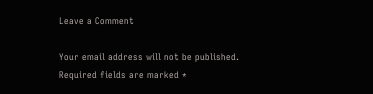Leave a Comment

Your email address will not be published. Required fields are marked *